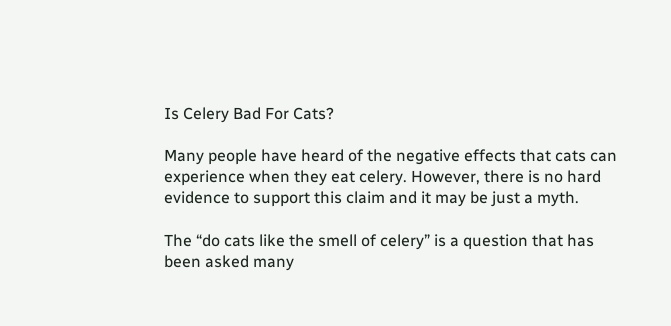Is Celery Bad For Cats?

Many people have heard of the negative effects that cats can experience when they eat celery. However, there is no hard evidence to support this claim and it may be just a myth.

The “do cats like the smell of celery” is a question that has been asked many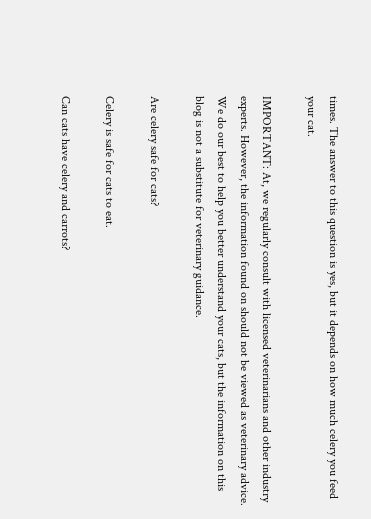times. The answer to this question is yes, but it depends on how much celery you feed your cat.

IMPORTANT: At, we regularly consult with licensed veterinarians and other industry experts. However, the information found on should not be viewed as veterinary advice. We do our best to help you better understand your cats, but the information on this blog is not a substitute for veterinary guidance.

Are celery safe for cats?

Celery is safe for cats to eat.

Can cats have celery and carrots?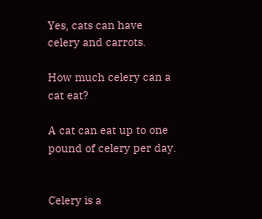Yes, cats can have celery and carrots.

How much celery can a cat eat?

A cat can eat up to one pound of celery per day.


Celery is a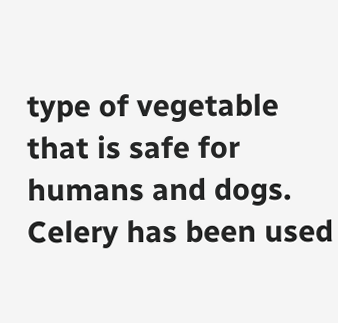type of vegetable that is safe for humans and dogs. Celery has been used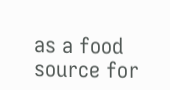as a food source for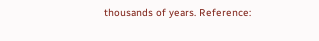thousands of years. Reference: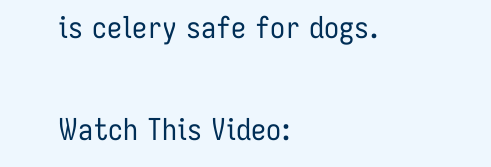is celery safe for dogs.

Watch This Video: